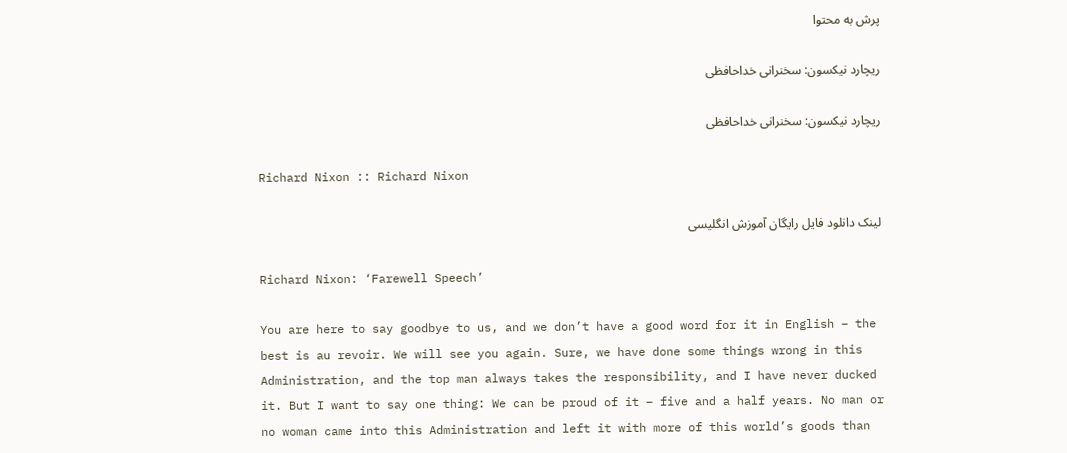پرش به محتوا

ریچارد نیکسون: سخنرانی خداحافظی

ریچارد نیکسون: سخنرانی خداحافظی

Richard Nixon :: Richard Nixon

لینک دانلود فایل رایگان آموزش انگلیسی

Richard Nixon: ‘Farewell Speech’

You are here to say goodbye to us, and we don’t have a good word for it in English – the best is au revoir. We will see you again. Sure, we have done some things wrong in this Administration, and the top man always takes the responsibility, and I have never ducked it. But I want to say one thing: We can be proud of it – five and a half years. No man or no woman came into this Administration and left it with more of this world’s goods than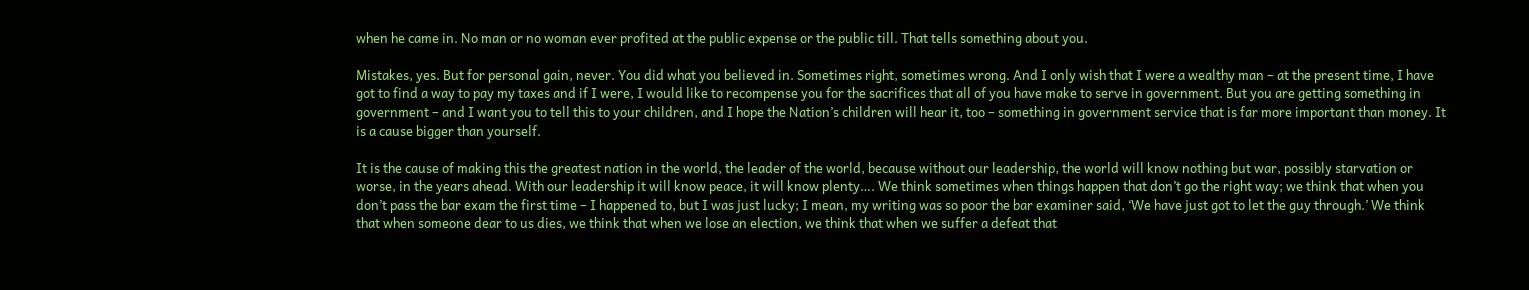when he came in. No man or no woman ever profited at the public expense or the public till. That tells something about you.

Mistakes, yes. But for personal gain, never. You did what you believed in. Sometimes right, sometimes wrong. And I only wish that I were a wealthy man – at the present time, I have got to find a way to pay my taxes and if I were, I would like to recompense you for the sacrifices that all of you have make to serve in government. But you are getting something in government – and I want you to tell this to your children, and I hope the Nation’s children will hear it, too – something in government service that is far more important than money. It is a cause bigger than yourself.

It is the cause of making this the greatest nation in the world, the leader of the world, because without our leadership, the world will know nothing but war, possibly starvation or worse, in the years ahead. With our leadership it will know peace, it will know plenty…. We think sometimes when things happen that don’t go the right way; we think that when you don’t pass the bar exam the first time – I happened to, but I was just lucky; I mean, my writing was so poor the bar examiner said, ‘We have just got to let the guy through.’ We think that when someone dear to us dies, we think that when we lose an election, we think that when we suffer a defeat that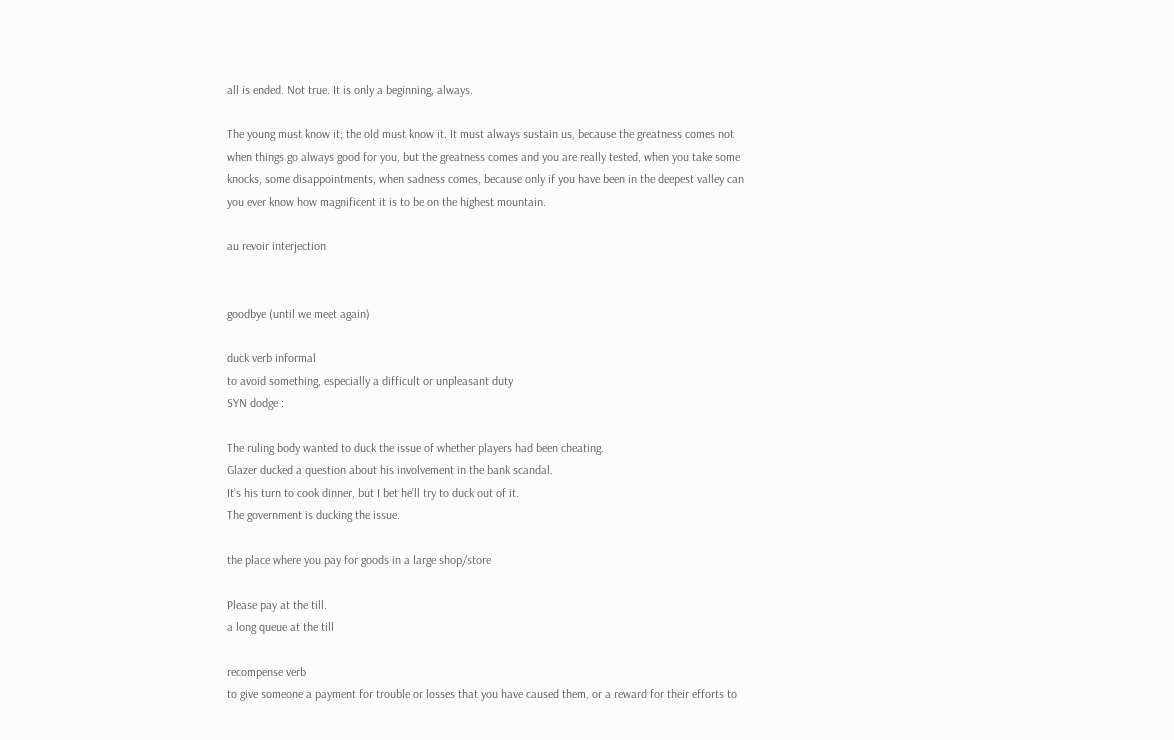all is ended. Not true. It is only a beginning, always.

The young must know it; the old must know it. It must always sustain us, because the greatness comes not when things go always good for you, but the greatness comes and you are really tested, when you take some knocks, some disappointments, when sadness comes, because only if you have been in the deepest valley can you ever know how magnificent it is to be on the highest mountain.

au revoir interjection


goodbye (until we meet again)

duck verb informal
to avoid something, especially a difficult or unpleasant duty
SYN dodge :

The ruling body wanted to duck the issue of whether players had been cheating.
Glazer ducked a question about his involvement in the bank scandal.
It’s his turn to cook dinner, but I bet he’ll try to duck out of it.
The government is ducking the issue.

the place where you pay for goods in a large shop/store

Please pay at the till.
a long queue at the till

recompense verb
to give someone a payment for trouble or losses that you have caused them, or a reward for their efforts to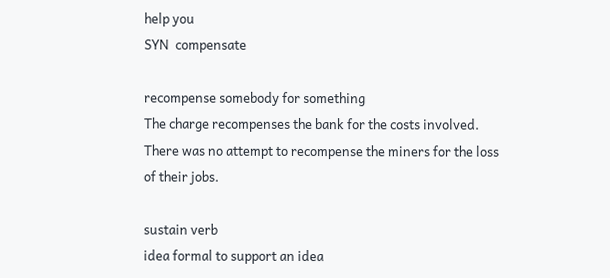help you
SYN  compensate

recompense somebody for something
The charge recompenses the bank for the costs involved.
There was no attempt to recompense the miners for the loss of their jobs.

sustain verb
idea formal to support an idea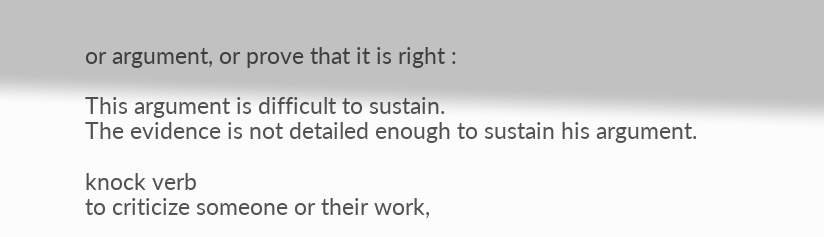or argument, or prove that it is right :

This argument is difficult to sustain.
The evidence is not detailed enough to sustain his argument.

knock verb
to criticize someone or their work,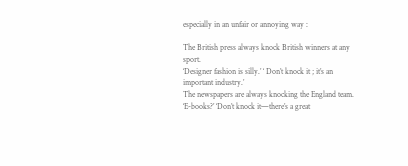especially in an unfair or annoying way :

The British press always knock British winners at any sport.
‘Designer fashion is silly.’ ‘ Don’t knock it ; it’s an important industry.’
The newspapers are always knocking the England team.
‘E-books?’ ‘Don’t knock it—there’s a great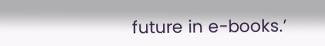future in e-books.’